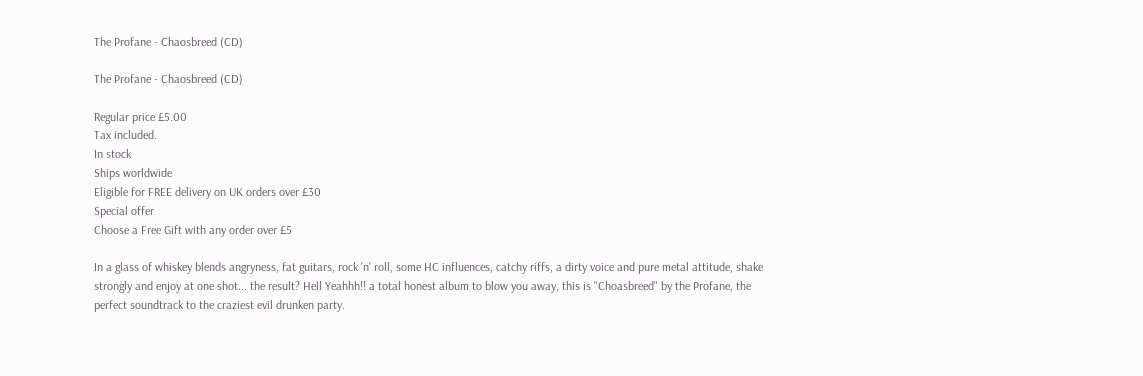The Profane - Chaosbreed (CD)

The Profane - Chaosbreed (CD)

Regular price £5.00
Tax included.
In stock
Ships worldwide
Eligible for FREE delivery on UK orders over £30
Special offer
Choose a Free Gift with any order over £5

In a glass of whiskey blends angryness, fat guitars, rock 'n' roll, some HC influences, catchy riffs, a dirty voice and pure metal attitude, shake strongly and enjoy at one shot... the result? Hell Yeahhh!! a total honest album to blow you away, this is "Choasbreed" by the Profane, the perfect soundtrack to the craziest evil drunken party.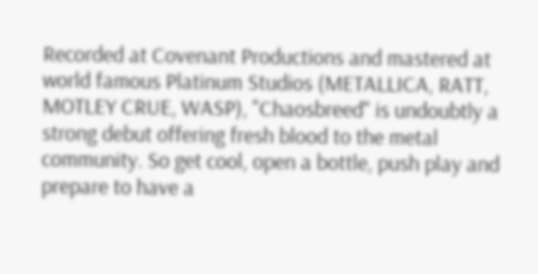Recorded at Covenant Productions and mastered at world famous Platinum Studios (METALLICA, RATT, MOTLEY CRUE, WASP), "Chaosbreed" is undoubtly a strong debut offering fresh blood to the metal community. So get cool, open a bottle, push play and prepare to have a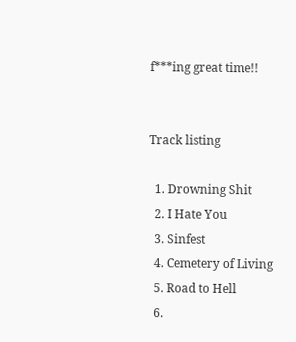f***ing great time!!


Track listing

  1. Drowning Shit
  2. I Hate You
  3. Sinfest
  4. Cemetery of Living
  5. Road to Hell
  6.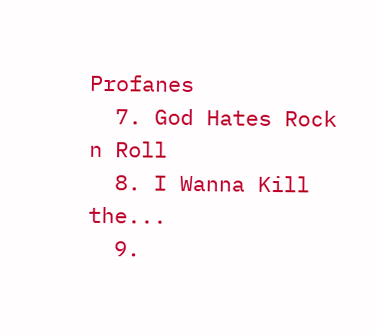Profanes
  7. God Hates Rock n Roll
  8. I Wanna Kill the...
  9.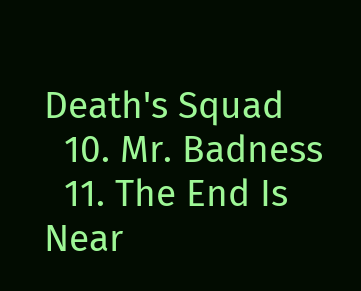Death's Squad
  10. Mr. Badness
  11. The End Is Near